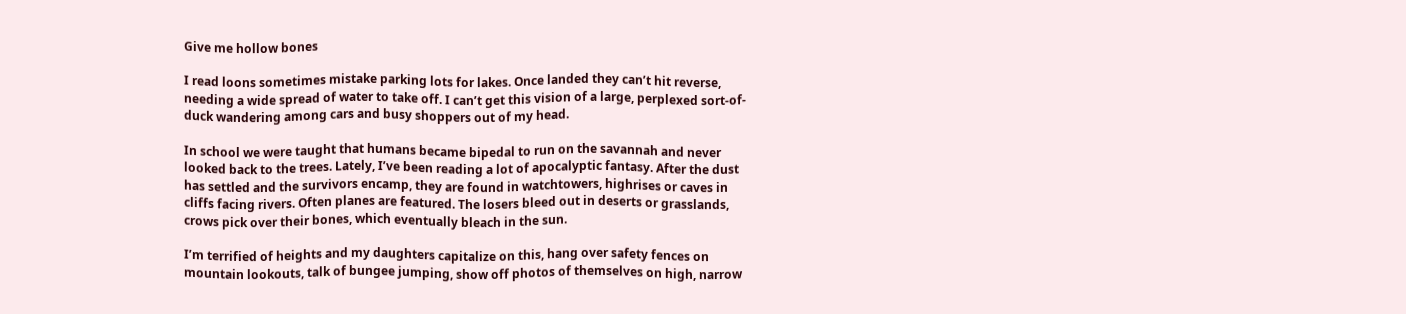Give me hollow bones

I read loons sometimes mistake parking lots for lakes. Once landed they can’t hit reverse, needing a wide spread of water to take off. I can’t get this vision of a large, perplexed sort-of-duck wandering among cars and busy shoppers out of my head.

In school we were taught that humans became bipedal to run on the savannah and never looked back to the trees. Lately, I’ve been reading a lot of apocalyptic fantasy. After the dust has settled and the survivors encamp, they are found in watchtowers, highrises or caves in cliffs facing rivers. Often planes are featured. The losers bleed out in deserts or grasslands, crows pick over their bones, which eventually bleach in the sun.

I’m terrified of heights and my daughters capitalize on this, hang over safety fences on mountain lookouts, talk of bungee jumping, show off photos of themselves on high, narrow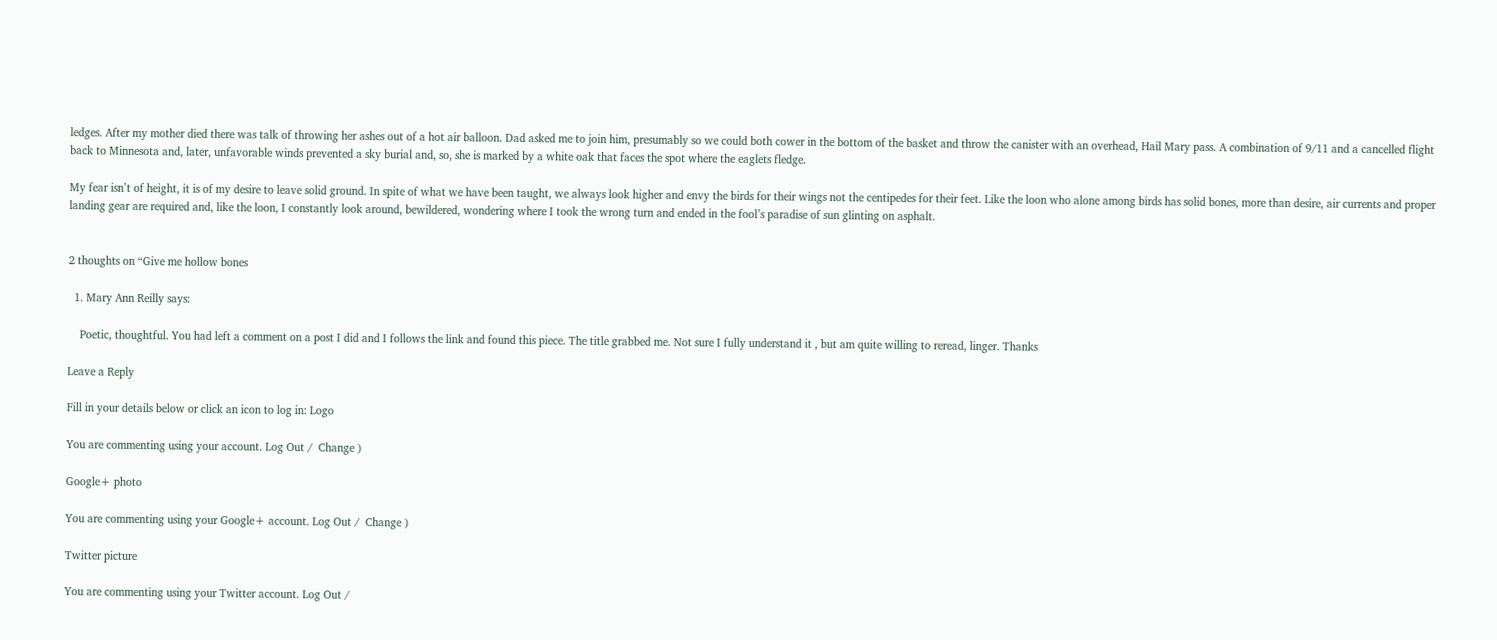ledges. After my mother died there was talk of throwing her ashes out of a hot air balloon. Dad asked me to join him, presumably so we could both cower in the bottom of the basket and throw the canister with an overhead, Hail Mary pass. A combination of 9/11 and a cancelled flight back to Minnesota and, later, unfavorable winds prevented a sky burial and, so, she is marked by a white oak that faces the spot where the eaglets fledge.

My fear isn’t of height, it is of my desire to leave solid ground. In spite of what we have been taught, we always look higher and envy the birds for their wings not the centipedes for their feet. Like the loon who alone among birds has solid bones, more than desire, air currents and proper landing gear are required and, like the loon, I constantly look around, bewildered, wondering where I took the wrong turn and ended in the fool’s paradise of sun glinting on asphalt.


2 thoughts on “Give me hollow bones

  1. Mary Ann Reilly says:

    Poetic, thoughtful. You had left a comment on a post I did and I follows the link and found this piece. The title grabbed me. Not sure I fully understand it , but am quite willing to reread, linger. Thanks

Leave a Reply

Fill in your details below or click an icon to log in: Logo

You are commenting using your account. Log Out /  Change )

Google+ photo

You are commenting using your Google+ account. Log Out /  Change )

Twitter picture

You are commenting using your Twitter account. Log Out /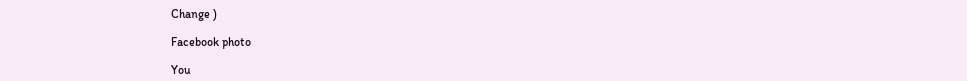Change )

Facebook photo

You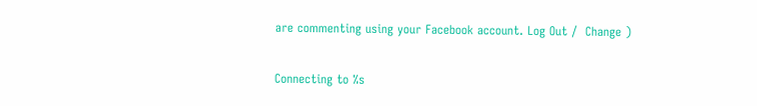are commenting using your Facebook account. Log Out /  Change )

Connecting to %s